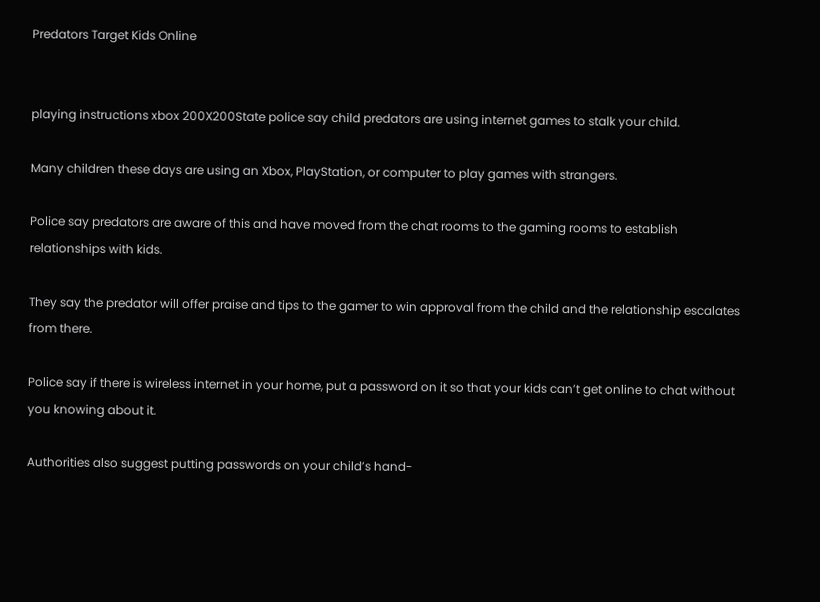Predators Target Kids Online


playing instructions xbox 200X200State police say child predators are using internet games to stalk your child.

Many children these days are using an Xbox, PlayStation, or computer to play games with strangers.

Police say predators are aware of this and have moved from the chat rooms to the gaming rooms to establish relationships with kids.

They say the predator will offer praise and tips to the gamer to win approval from the child and the relationship escalates from there.

Police say if there is wireless internet in your home, put a password on it so that your kids can’t get online to chat without you knowing about it.

Authorities also suggest putting passwords on your child’s hand-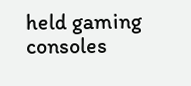held gaming consoles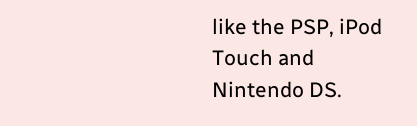like the PSP, iPod Touch and Nintendo DS.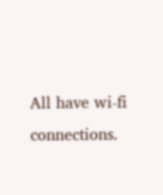All have wi-fi connections.